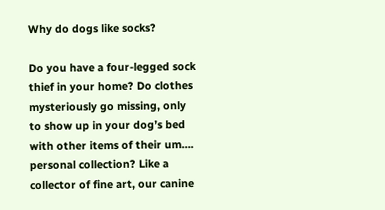Why do dogs like socks?

Do you have a four-legged sock thief in your home? Do clothes mysteriously go missing, only to show up in your dog’s bed with other items of their um…. personal collection? Like a collector of fine art, our canine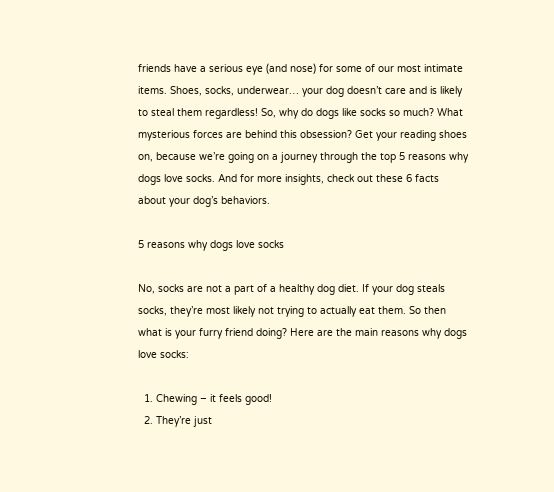friends have a serious eye (and nose) for some of our most intimate items. Shoes, socks, underwear… your dog doesn’t care and is likely to steal them regardless! So, why do dogs like socks so much? What mysterious forces are behind this obsession? Get your reading shoes on, because we’re going on a journey through the top 5 reasons why dogs love socks. And for more insights, check out these 6 facts about your dog’s behaviors.

5 reasons why dogs love socks

No, socks are not a part of a healthy dog diet. If your dog steals socks, they’re most likely not trying to actually eat them. So then what is your furry friend doing? Here are the main reasons why dogs love socks:

  1. Chewing – it feels good!
  2. They’re just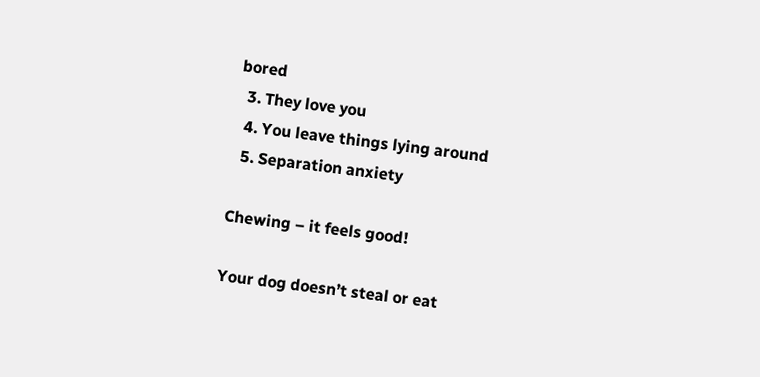bored
  3. They love you
  4. You leave things lying around
  5. Separation anxiety

Chewing – it feels good!

Your dog doesn’t steal or eat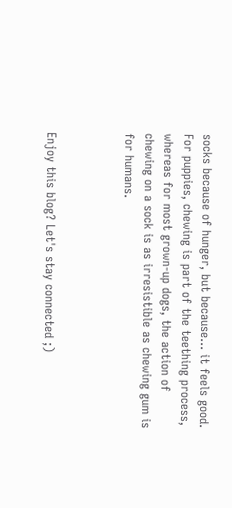socks because of hunger, but because… it feels good. For puppies, chewing is part of the teething process, whereas for most grown-up dogs, the action of chewing on a sock is as irresistible as chewing gum is for humans.



Enjoy this blog? Let's stay connected ;)